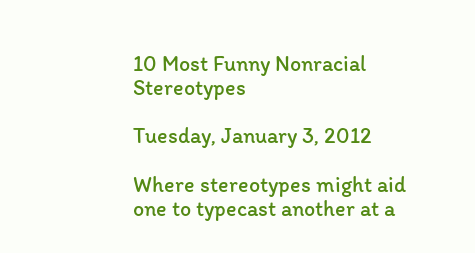10 Most Funny Nonracial Stereotypes

Tuesday, January 3, 2012

Where stereotypes might aid one to typecast another at a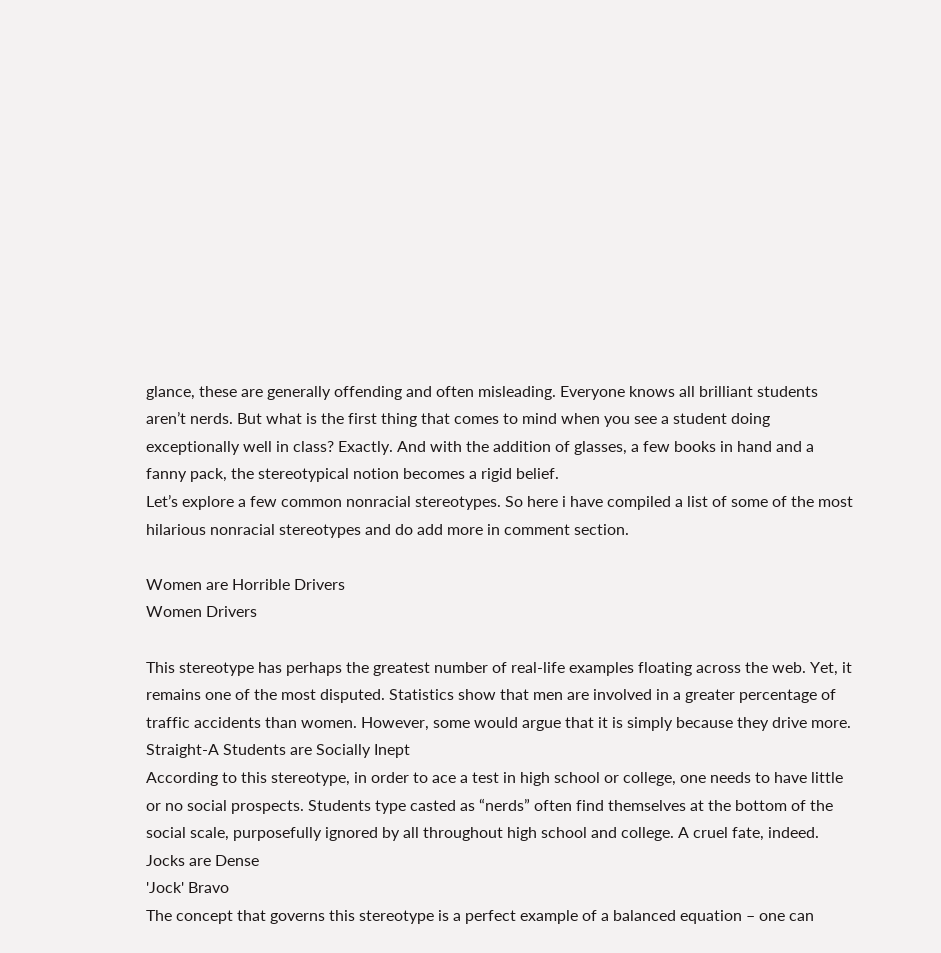glance, these are generally offending and often misleading. Everyone knows all brilliant students aren’t nerds. But what is the first thing that comes to mind when you see a student doing exceptionally well in class? Exactly. And with the addition of glasses, a few books in hand and a fanny pack, the stereotypical notion becomes a rigid belief.
Let’s explore a few common nonracial stereotypes. So here i have compiled a list of some of the most hilarious nonracial stereotypes and do add more in comment section.

Women are Horrible Drivers
Women Drivers

This stereotype has perhaps the greatest number of real-life examples floating across the web. Yet, it remains one of the most disputed. Statistics show that men are involved in a greater percentage of traffic accidents than women. However, some would argue that it is simply because they drive more.
Straight-A Students are Socially Inept
According to this stereotype, in order to ace a test in high school or college, one needs to have little or no social prospects. Students type casted as “nerds” often find themselves at the bottom of the social scale, purposefully ignored by all throughout high school and college. A cruel fate, indeed.
Jocks are Dense
'Jock' Bravo
The concept that governs this stereotype is a perfect example of a balanced equation – one can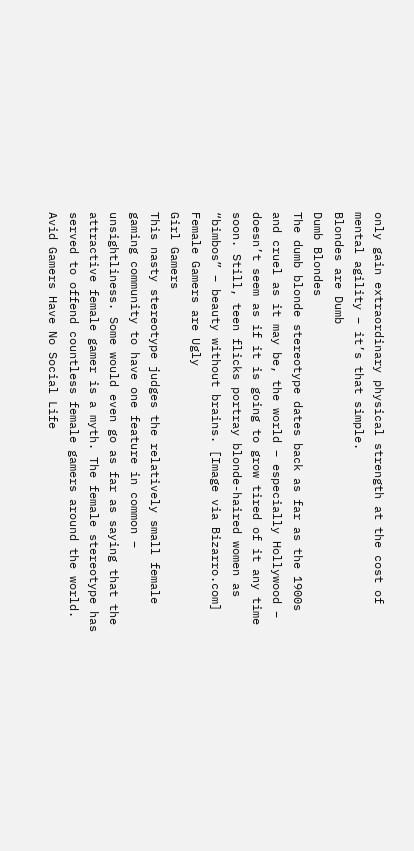only gain extraordinary physical strength at the cost of mental agility – it’s that simple.
Blondes are Dumb
Dumb Blondes
The dumb blonde stereotype dates back as far as the 1900s and cruel as it may be, the world – especially Hollywood – doesn’t seem as if it is going to grow tired of it any time soon. Still, teen flicks portray blonde-haired women as “bimbos” – beauty without brains. [Image via Bizarro.com]
Female Gamers are Ugly
Girl Gamers
This nasty stereotype judges the relatively small female gaming community to have one feature in common – unsightliness. Some would even go as far as saying that the attractive female gamer is a myth. The female stereotype has served to offend countless female gamers around the world.
Avid Gamers Have No Social Life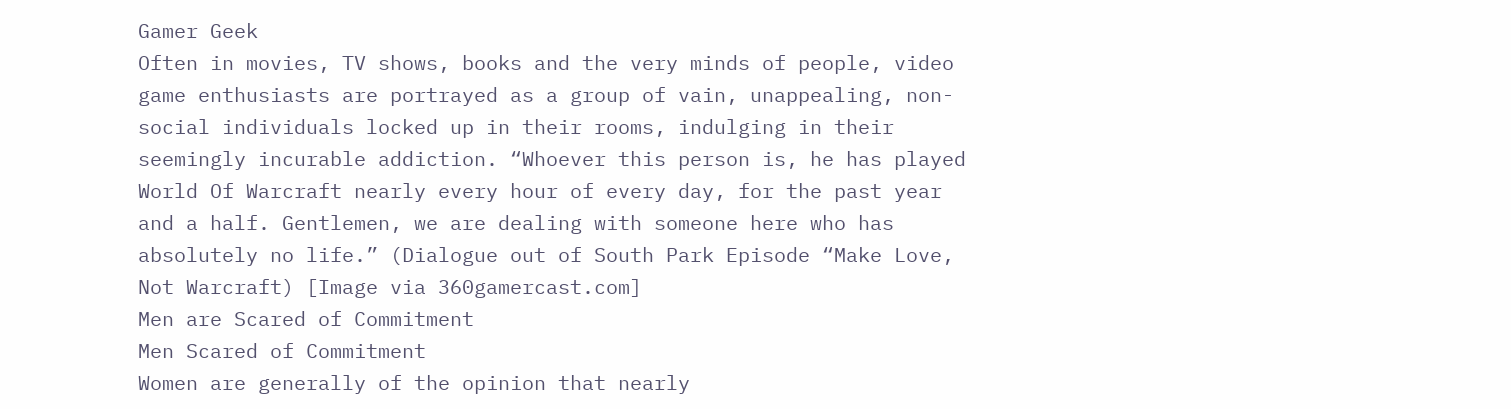Gamer Geek
Often in movies, TV shows, books and the very minds of people, video game enthusiasts are portrayed as a group of vain, unappealing, non-social individuals locked up in their rooms, indulging in their seemingly incurable addiction. “Whoever this person is, he has played World Of Warcraft nearly every hour of every day, for the past year and a half. Gentlemen, we are dealing with someone here who has absolutely no life.” (Dialogue out of South Park Episode “Make Love, Not Warcraft) [Image via 360gamercast.com]
Men are Scared of Commitment
Men Scared of Commitment
Women are generally of the opinion that nearly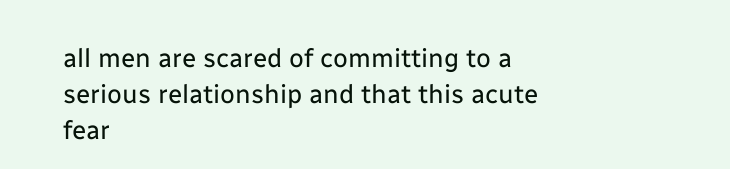all men are scared of committing to a serious relationship and that this acute fear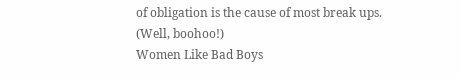of obligation is the cause of most break ups. (Well, boohoo!)
Women Like Bad Boys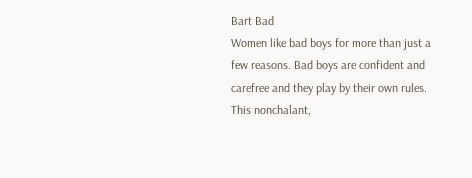Bart Bad
Women like bad boys for more than just a few reasons. Bad boys are confident and carefree and they play by their own rules. This nonchalant,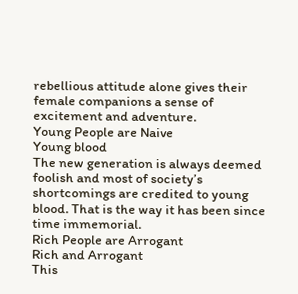rebellious attitude alone gives their female companions a sense of excitement and adventure.
Young People are Naive
Young blood
The new generation is always deemed foolish and most of society’s shortcomings are credited to young blood. That is the way it has been since time immemorial.
Rich People are Arrogant
Rich and Arrogant
This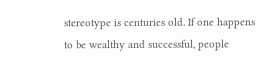stereotype is centuries old. If one happens to be wealthy and successful, people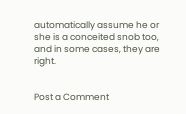automatically assume he or she is a conceited snob too, and in some cases, they are right.


Post a Comment